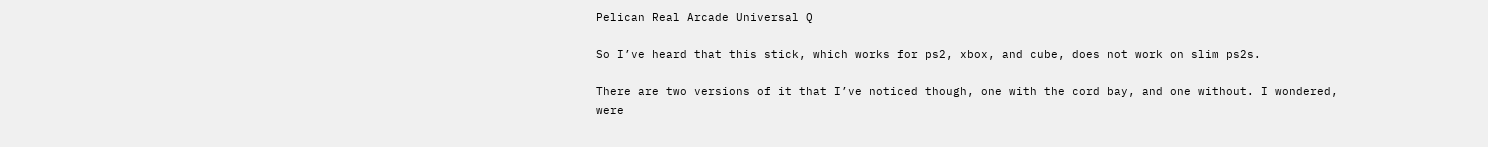Pelican Real Arcade Universal Q

So I’ve heard that this stick, which works for ps2, xbox, and cube, does not work on slim ps2s.

There are two versions of it that I’ve noticed though, one with the cord bay, and one without. I wondered, were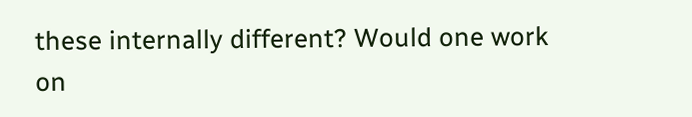these internally different? Would one work on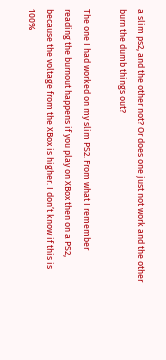a slim ps2, and the other not? Or does one just not work and the other burn the dumb things out?

The one I had worked on my slim PS2. From what I remember reading the burnout happens if you play on XBox then on a PS2, because the voltage from the XBox is higher. I don’t know if this is 100%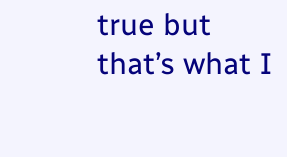true but that’s what I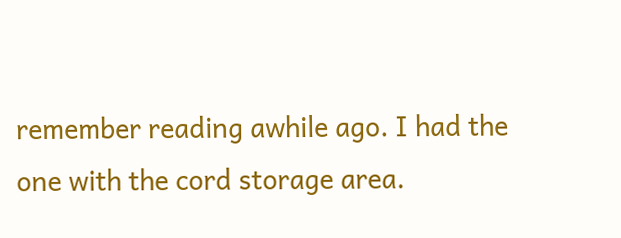remember reading awhile ago. I had the one with the cord storage area.